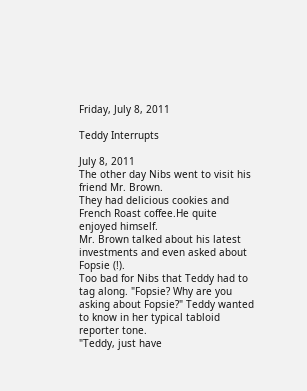Friday, July 8, 2011

Teddy Interrupts

July 8, 2011
The other day Nibs went to visit his friend Mr. Brown.
They had delicious cookies and French Roast coffee.He quite enjoyed himself.
Mr. Brown talked about his latest investments and even asked about Fopsie (!).
Too bad for Nibs that Teddy had to tag along. "Fopsie? Why are you asking about Fopsie?" Teddy wanted to know in her typical tabloid reporter tone.
"Teddy, just have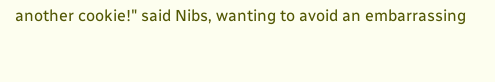another cookie!" said Nibs, wanting to avoid an embarrassing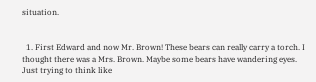situation.


  1. First Edward and now Mr. Brown! These bears can really carry a torch. I thought there was a Mrs. Brown. Maybe some bears have wandering eyes. Just trying to think like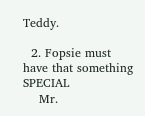Teddy.

  2. Fopsie must have that something SPECIAL
    Mr.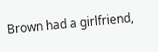Brown had a girlfriend,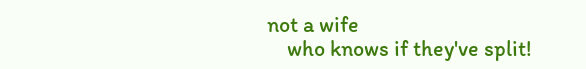not a wife
    who knows if they've split!